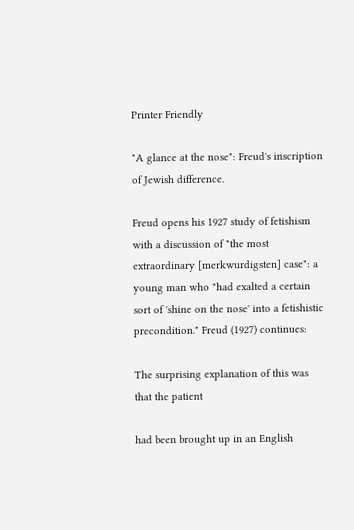Printer Friendly

"A glance at the nose": Freud's inscription of Jewish difference.

Freud opens his 1927 study of fetishism with a discussion of "the most extraordinary [merkwurdigsten] case": a young man who "had exalted a certain sort of 'shine on the nose' into a fetishistic precondition." Freud (1927) continues:

The surprising explanation of this was that the patient

had been brought up in an English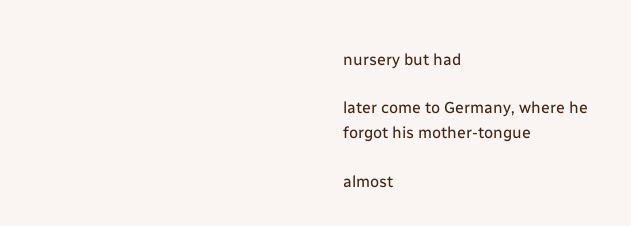nursery but had

later come to Germany, where he forgot his mother-tongue

almost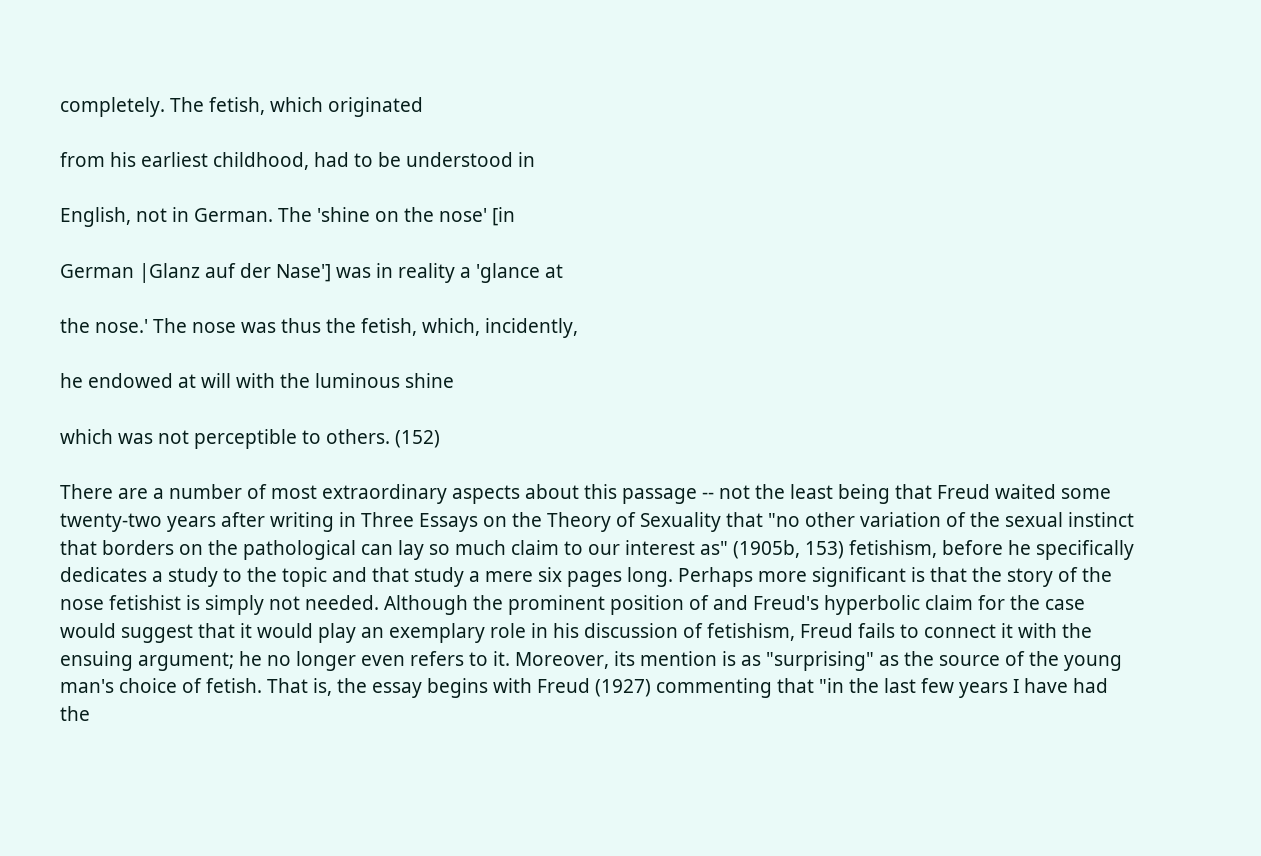completely. The fetish, which originated

from his earliest childhood, had to be understood in

English, not in German. The 'shine on the nose' [in

German |Glanz auf der Nase'] was in reality a 'glance at

the nose.' The nose was thus the fetish, which, incidently,

he endowed at will with the luminous shine

which was not perceptible to others. (152)

There are a number of most extraordinary aspects about this passage -- not the least being that Freud waited some twenty-two years after writing in Three Essays on the Theory of Sexuality that "no other variation of the sexual instinct that borders on the pathological can lay so much claim to our interest as" (1905b, 153) fetishism, before he specifically dedicates a study to the topic and that study a mere six pages long. Perhaps more significant is that the story of the nose fetishist is simply not needed. Although the prominent position of and Freud's hyperbolic claim for the case would suggest that it would play an exemplary role in his discussion of fetishism, Freud fails to connect it with the ensuing argument; he no longer even refers to it. Moreover, its mention is as "surprising" as the source of the young man's choice of fetish. That is, the essay begins with Freud (1927) commenting that "in the last few years I have had the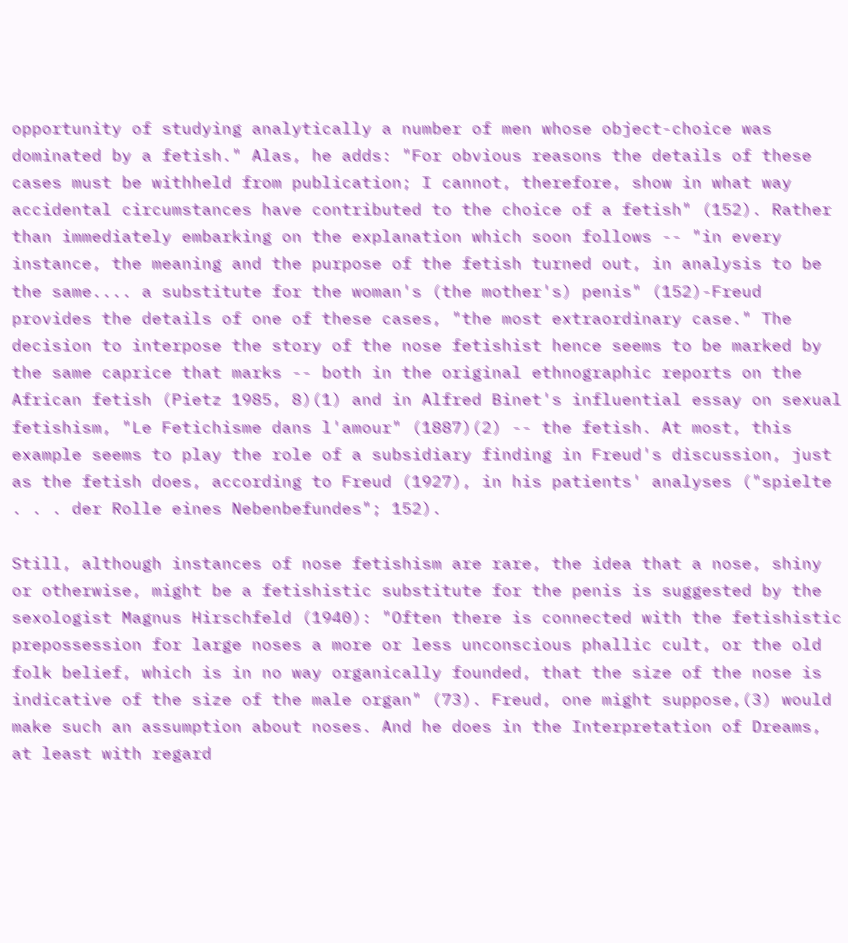opportunity of studying analytically a number of men whose object-choice was dominated by a fetish." Alas, he adds: "For obvious reasons the details of these cases must be withheld from publication; I cannot, therefore, show in what way accidental circumstances have contributed to the choice of a fetish" (152). Rather than immediately embarking on the explanation which soon follows -- "in every instance, the meaning and the purpose of the fetish turned out, in analysis to be the same.... a substitute for the woman's (the mother's) penis" (152)-Freud provides the details of one of these cases, "the most extraordinary case." The decision to interpose the story of the nose fetishist hence seems to be marked by the same caprice that marks -- both in the original ethnographic reports on the African fetish (Pietz 1985, 8)(1) and in Alfred Binet's influential essay on sexual fetishism, "Le Fetichisme dans l'amour" (1887)(2) -- the fetish. At most, this example seems to play the role of a subsidiary finding in Freud's discussion, just as the fetish does, according to Freud (1927), in his patients' analyses ("spielte . . . der Rolle eines Nebenbefundes"; 152).

Still, although instances of nose fetishism are rare, the idea that a nose, shiny or otherwise, might be a fetishistic substitute for the penis is suggested by the sexologist Magnus Hirschfeld (1940): "Often there is connected with the fetishistic prepossession for large noses a more or less unconscious phallic cult, or the old folk belief, which is in no way organically founded, that the size of the nose is indicative of the size of the male organ" (73). Freud, one might suppose,(3) would make such an assumption about noses. And he does in the Interpretation of Dreams, at least with regard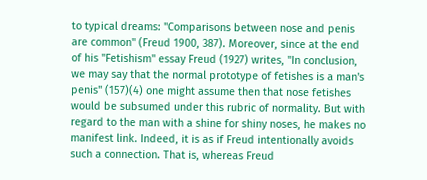to typical dreams: "Comparisons between nose and penis are common" (Freud 1900, 387). Moreover, since at the end of his "Fetishism" essay Freud (1927) writes, "In conclusion, we may say that the normal prototype of fetishes is a man's penis" (157)(4) one might assume then that nose fetishes would be subsumed under this rubric of normality. But with regard to the man with a shine for shiny noses, he makes no manifest link. Indeed, it is as if Freud intentionally avoids such a connection. That is, whereas Freud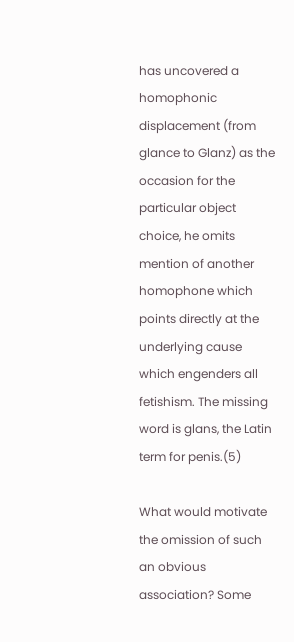has uncovered a homophonic displacement (from glance to Glanz) as the occasion for the particular object choice, he omits mention of another homophone which points directly at the underlying cause which engenders all fetishism. The missing word is glans, the Latin term for penis.(5)

What would motivate the omission of such an obvious association? Some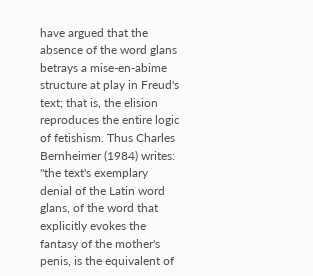have argued that the absence of the word glans betrays a mise-en-abime structure at play in Freud's text; that is, the elision reproduces the entire logic of fetishism. Thus Charles Bernheimer (1984) writes: "the text's exemplary denial of the Latin word glans, of the word that explicitly evokes the fantasy of the mother's penis, is the equivalent of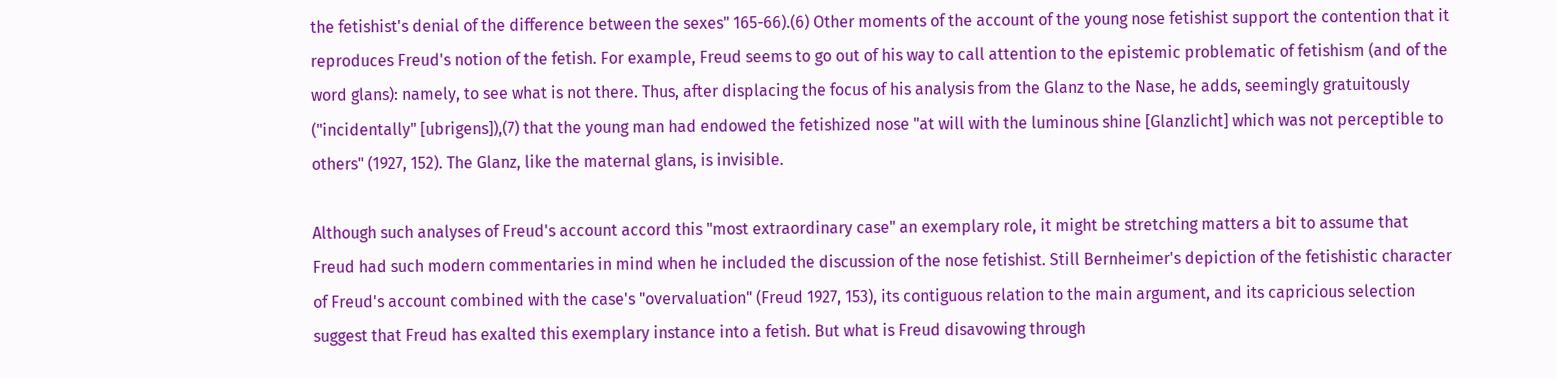the fetishist's denial of the difference between the sexes" 165-66).(6) Other moments of the account of the young nose fetishist support the contention that it reproduces Freud's notion of the fetish. For example, Freud seems to go out of his way to call attention to the epistemic problematic of fetishism (and of the word glans): namely, to see what is not there. Thus, after displacing the focus of his analysis from the Glanz to the Nase, he adds, seemingly gratuitously ("incidentally" [ubrigens]),(7) that the young man had endowed the fetishized nose "at will with the luminous shine [Glanzlicht] which was not perceptible to others" (1927, 152). The Glanz, like the maternal glans, is invisible.

Although such analyses of Freud's account accord this "most extraordinary case" an exemplary role, it might be stretching matters a bit to assume that Freud had such modern commentaries in mind when he included the discussion of the nose fetishist. Still Bernheimer's depiction of the fetishistic character of Freud's account combined with the case's "overvaluation" (Freud 1927, 153), its contiguous relation to the main argument, and its capricious selection suggest that Freud has exalted this exemplary instance into a fetish. But what is Freud disavowing through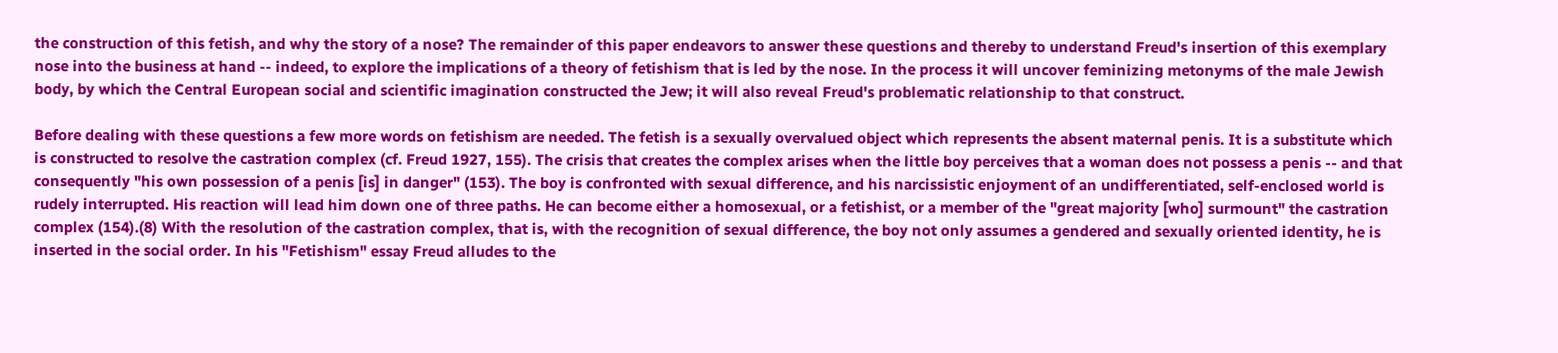the construction of this fetish, and why the story of a nose? The remainder of this paper endeavors to answer these questions and thereby to understand Freud's insertion of this exemplary nose into the business at hand -- indeed, to explore the implications of a theory of fetishism that is led by the nose. In the process it will uncover feminizing metonyms of the male Jewish body, by which the Central European social and scientific imagination constructed the Jew; it will also reveal Freud's problematic relationship to that construct.

Before dealing with these questions a few more words on fetishism are needed. The fetish is a sexually overvalued object which represents the absent maternal penis. It is a substitute which is constructed to resolve the castration complex (cf. Freud 1927, 155). The crisis that creates the complex arises when the little boy perceives that a woman does not possess a penis -- and that consequently "his own possession of a penis [is] in danger" (153). The boy is confronted with sexual difference, and his narcissistic enjoyment of an undifferentiated, self-enclosed world is rudely interrupted. His reaction will lead him down one of three paths. He can become either a homosexual, or a fetishist, or a member of the "great majority [who] surmount" the castration complex (154).(8) With the resolution of the castration complex, that is, with the recognition of sexual difference, the boy not only assumes a gendered and sexually oriented identity, he is inserted in the social order. In his "Fetishism" essay Freud alludes to the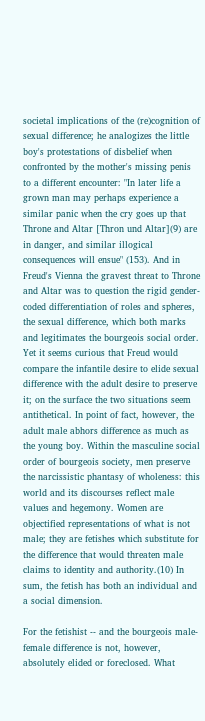societal implications of the (re)cognition of sexual difference; he analogizes the little boy's protestations of disbelief when confronted by the mother's missing penis to a different encounter: "In later life a grown man may perhaps experience a similar panic when the cry goes up that Throne and Altar [Thron und Altar](9) are in danger, and similar illogical consequences will ensue" (153). And in Freud's Vienna the gravest threat to Throne and Altar was to question the rigid gender-coded differentiation of roles and spheres, the sexual difference, which both marks and legitimates the bourgeois social order. Yet it seems curious that Freud would compare the infantile desire to elide sexual difference with the adult desire to preserve it; on the surface the two situations seem antithetical. In point of fact, however, the adult male abhors difference as much as the young boy. Within the masculine social order of bourgeois society, men preserve the narcissistic phantasy of wholeness: this world and its discourses reflect male values and hegemony. Women are objectified representations of what is not male; they are fetishes which substitute for the difference that would threaten male claims to identity and authority.(10) In sum, the fetish has both an individual and a social dimension.

For the fetishist -- and the bourgeois male-female difference is not, however, absolutely elided or foreclosed. What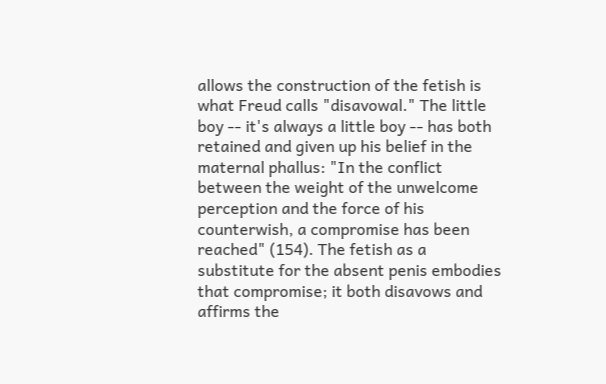allows the construction of the fetish is what Freud calls "disavowal." The little boy -- it's always a little boy -- has both retained and given up his belief in the maternal phallus: "In the conflict between the weight of the unwelcome perception and the force of his counterwish, a compromise has been reached" (154). The fetish as a substitute for the absent penis embodies that compromise; it both disavows and affirms the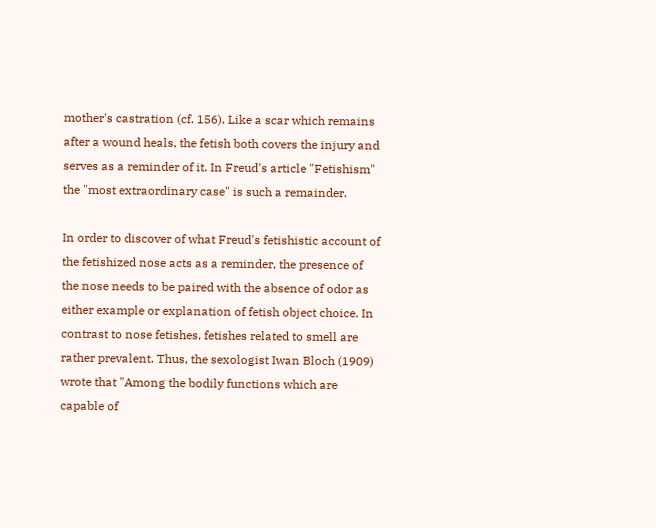mother's castration (cf. 156). Like a scar which remains after a wound heals, the fetish both covers the injury and serves as a reminder of it. In Freud's article "Fetishism" the "most extraordinary case" is such a remainder.

In order to discover of what Freud's fetishistic account of the fetishized nose acts as a reminder, the presence of the nose needs to be paired with the absence of odor as either example or explanation of fetish object choice. In contrast to nose fetishes, fetishes related to smell are rather prevalent. Thus, the sexologist Iwan Bloch (1909) wrote that "Among the bodily functions which are capable of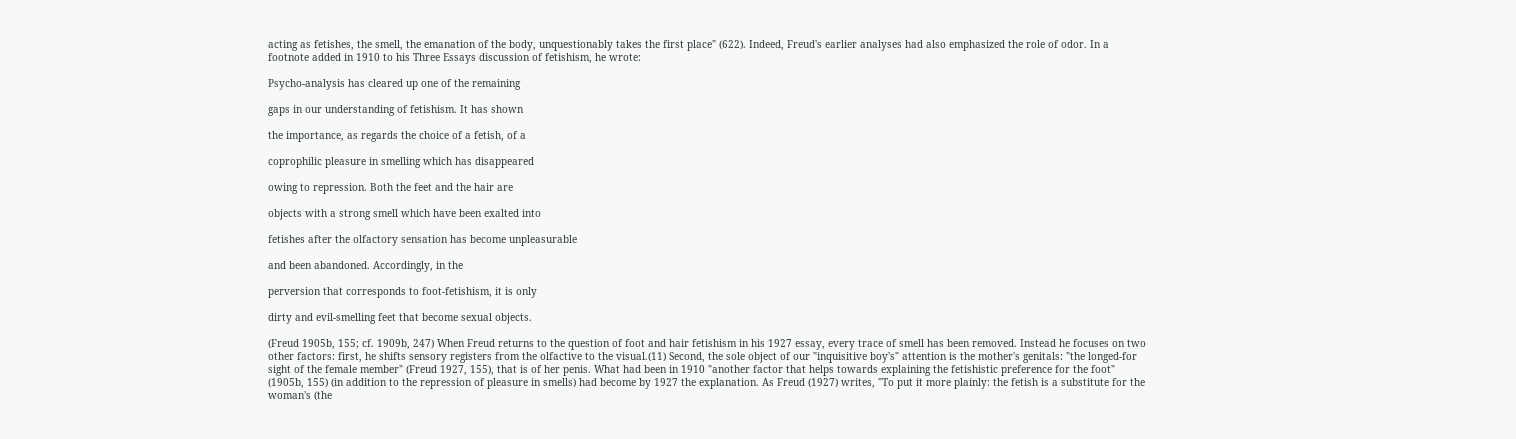acting as fetishes, the smell, the emanation of the body, unquestionably takes the first place" (622). Indeed, Freud's earlier analyses had also emphasized the role of odor. In a footnote added in 1910 to his Three Essays discussion of fetishism, he wrote:

Psycho-analysis has cleared up one of the remaining

gaps in our understanding of fetishism. It has shown

the importance, as regards the choice of a fetish, of a

coprophilic pleasure in smelling which has disappeared

owing to repression. Both the feet and the hair are

objects with a strong smell which have been exalted into

fetishes after the olfactory sensation has become unpleasurable

and been abandoned. Accordingly, in the

perversion that corresponds to foot-fetishism, it is only

dirty and evil-smelling feet that become sexual objects.

(Freud 1905b, 155; cf. 1909b, 247) When Freud returns to the question of foot and hair fetishism in his 1927 essay, every trace of smell has been removed. Instead he focuses on two other factors: first, he shifts sensory registers from the olfactive to the visual.(11) Second, the sole object of our "inquisitive boy's" attention is the mother's genitals: "the longed-for sight of the female member" (Freud 1927, 155), that is of her penis. What had been in 1910 "another factor that helps towards explaining the fetishistic preference for the foot" (1905b, 155) (in addition to the repression of pleasure in smells) had become by 1927 the explanation. As Freud (1927) writes, "To put it more plainly: the fetish is a substitute for the woman's (the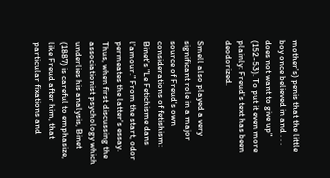mother's) penis that the little boy once believed in and . . . does not want to give up" (152-53). To put it even more plainly: Freud's text has been deodorized.

Smell also played a very significant role in a major source of Freud's own considerations of fetishism: Binet's "Le Fetichisme dans l'amour." From the start, odor permeates the latter's essay. Thus, when first discussing the associationist psychology which underlies his analysis, Binet (1887) is careful to emphasize, like Freud after him, that particular fixations and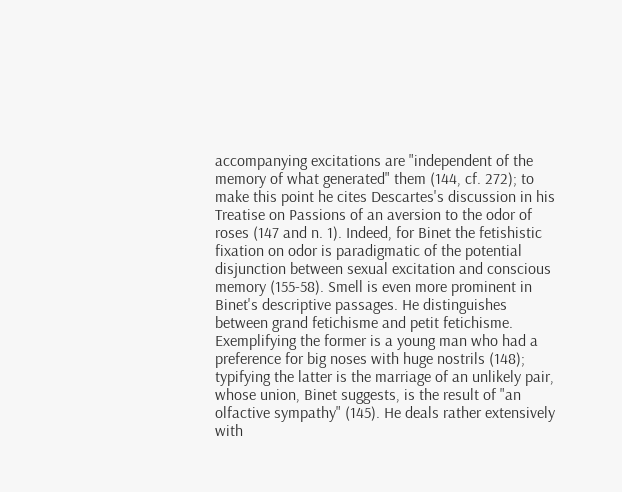accompanying excitations are "independent of the memory of what generated" them (144, cf. 272); to make this point he cites Descartes's discussion in his Treatise on Passions of an aversion to the odor of roses (147 and n. 1). Indeed, for Binet the fetishistic fixation on odor is paradigmatic of the potential disjunction between sexual excitation and conscious memory (155-58). Smell is even more prominent in Binet's descriptive passages. He distinguishes between grand fetichisme and petit fetichisme. Exemplifying the former is a young man who had a preference for big noses with huge nostrils (148); typifying the latter is the marriage of an unlikely pair, whose union, Binet suggests, is the result of "an olfactive sympathy" (145). He deals rather extensively with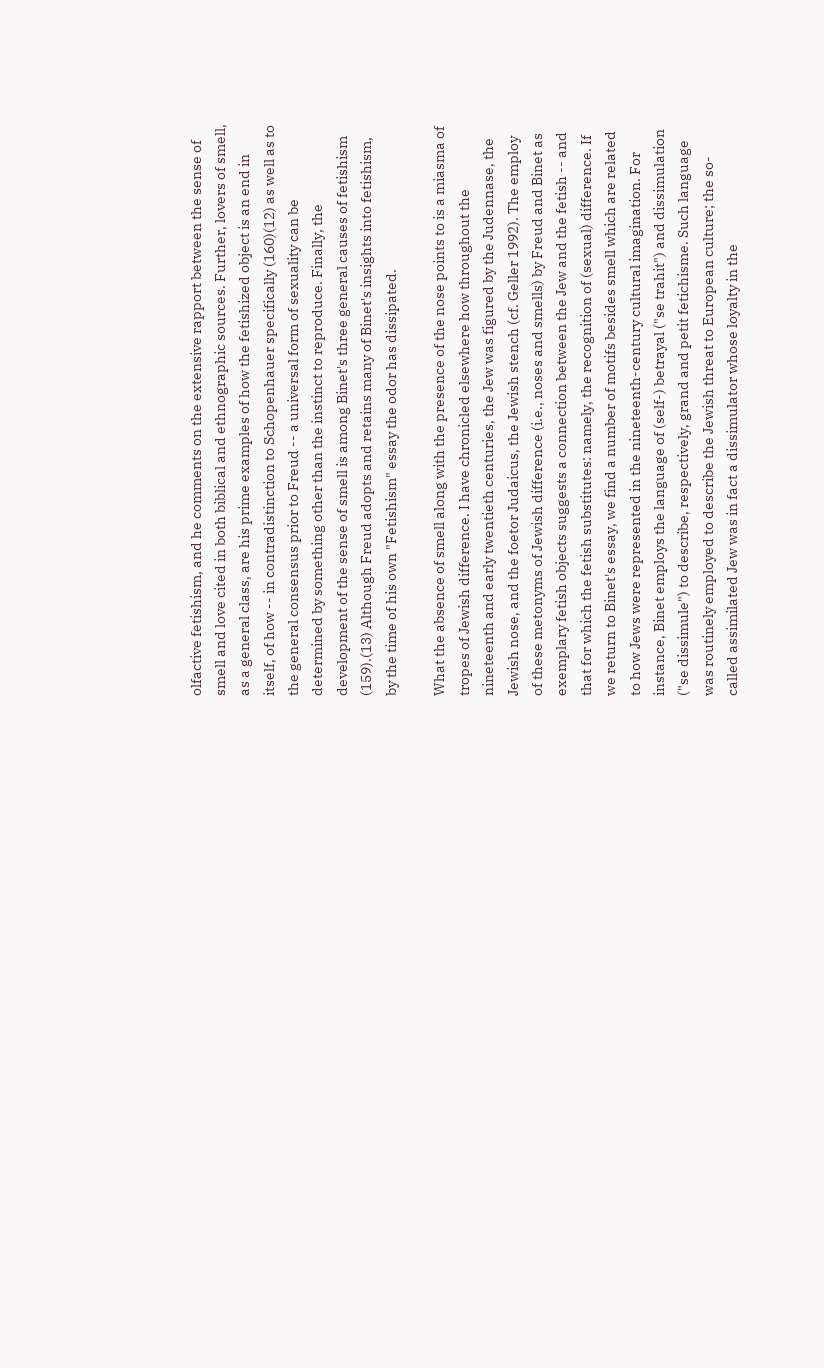olfactive fetishism, and he comments on the extensive rapport between the sense of smell and love cited in both biblical and ethnographic sources. Further, lovers of smell, as a general class, are his prime examples of how the fetishized object is an end in itself, of how -- in contradistinction to Schopenhauer specifically (160)(12) as well as to the general consensus prior to Freud -- a universal form of sexuality can be determined by something other than the instinct to reproduce. Finally, the development of the sense of smell is among Binet's three general causes of fetishism (159).(13) Although Freud adopts and retains many of Binet's insights into fetishism, by the time of his own "Fetishism" essay the odor has dissipated.

What the absence of smell along with the presence of the nose points to is a miasma of tropes of Jewish difference. I have chronicled elsewhere how throughout the nineteenth and early twentieth centuries, the Jew was figured by the Judennase, the Jewish nose, and the foetor Judaicus, the Jewish stench (cf. Geller 1992). The employ of these metonyms of Jewish difference (i.e., noses and smells) by Freud and Binet as exemplary fetish objects suggests a connection between the Jew and the fetish -- and that for which the fetish substitutes: namely, the recognition of (sexual) difference. If we return to Binet's essay, we find a number of motifs besides smell which are related to how Jews were represented in the nineteenth-century cultural imagination. For instance, Binet employs the language of (self-) betrayal ("se trahit") and dissimulation ("se dissimule") to describe, respectively, grand and petit fetichisme. Such language was routinely employed to describe the Jewish threat to European culture; the so-called assimilated Jew was in fact a dissimulator whose loyalty in the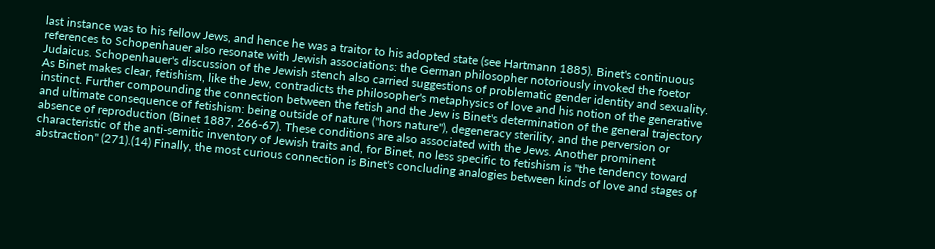last instance was to his fellow Jews, and hence he was a traitor to his adopted state (see Hartmann 1885). Binet's continuous references to Schopenhauer also resonate with Jewish associations: the German philosopher notoriously invoked the foetor Judaicus. Schopenhauer's discussion of the Jewish stench also carried suggestions of problematic gender identity and sexuality. As Binet makes clear, fetishism, like the Jew, contradicts the philosopher's metaphysics of love and his notion of the generative instinct. Further compounding the connection between the fetish and the Jew is Binet's determination of the general trajectory and ultimate consequence of fetishism: being outside of nature ("hors nature"), degeneracy sterility, and the perversion or absence of reproduction (Binet 1887, 266-67). These conditions are also associated with the Jews. Another prominent characteristic of the anti-semitic inventory of Jewish traits and, for Binet, no less specific to fetishism is "the tendency toward abstraction" (271).(14) Finally, the most curious connection is Binet's concluding analogies between kinds of love and stages of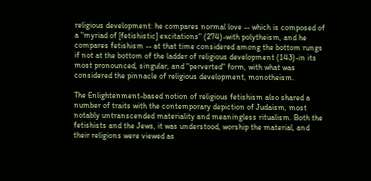religious development: he compares normal love -- which is composed of a "myriad of [fetishistic] excitations" (274)-with polytheism, and he compares fetishism -- at that time considered among the bottom rungs if not at the bottom of the ladder of religious development (143)-in its most pronounced, singular, and "perverted" form, with what was considered the pinnacle of religious development, monotheism.

The Enlightenment-based notion of religious fetishism also shared a number of traits with the contemporary depiction of Judaism, most notably untranscended materiality and meaningless ritualism. Both the fetishists and the Jews, it was understood, worship the material, and their religions were viewed as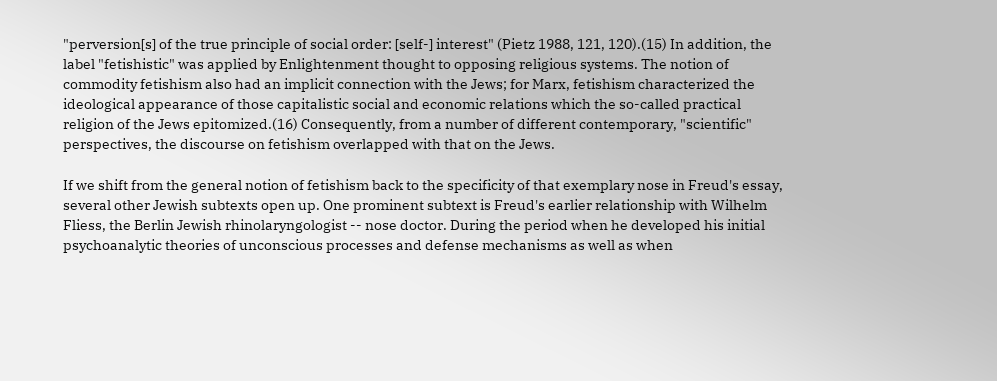"perversion[s] of the true principle of social order: [self-] interest" (Pietz 1988, 121, 120).(15) In addition, the label "fetishistic" was applied by Enlightenment thought to opposing religious systems. The notion of commodity fetishism also had an implicit connection with the Jews; for Marx, fetishism characterized the ideological appearance of those capitalistic social and economic relations which the so-called practical religion of the Jews epitomized.(16) Consequently, from a number of different contemporary, "scientific" perspectives, the discourse on fetishism overlapped with that on the Jews.

If we shift from the general notion of fetishism back to the specificity of that exemplary nose in Freud's essay, several other Jewish subtexts open up. One prominent subtext is Freud's earlier relationship with Wilhelm Fliess, the Berlin Jewish rhinolaryngologist -- nose doctor. During the period when he developed his initial psychoanalytic theories of unconscious processes and defense mechanisms as well as when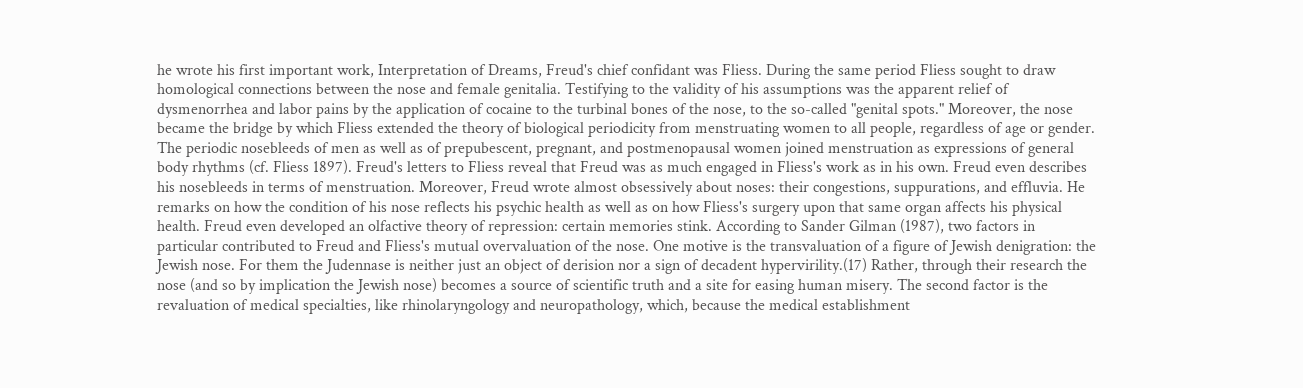he wrote his first important work, Interpretation of Dreams, Freud's chief confidant was Fliess. During the same period Fliess sought to draw homological connections between the nose and female genitalia. Testifying to the validity of his assumptions was the apparent relief of dysmenorrhea and labor pains by the application of cocaine to the turbinal bones of the nose, to the so-called "genital spots." Moreover, the nose became the bridge by which Fliess extended the theory of biological periodicity from menstruating women to all people, regardless of age or gender. The periodic nosebleeds of men as well as of prepubescent, pregnant, and postmenopausal women joined menstruation as expressions of general body rhythms (cf. Fliess 1897). Freud's letters to Fliess reveal that Freud was as much engaged in Fliess's work as in his own. Freud even describes his nosebleeds in terms of menstruation. Moreover, Freud wrote almost obsessively about noses: their congestions, suppurations, and effluvia. He remarks on how the condition of his nose reflects his psychic health as well as on how Fliess's surgery upon that same organ affects his physical health. Freud even developed an olfactive theory of repression: certain memories stink. According to Sander Gilman (1987), two factors in particular contributed to Freud and Fliess's mutual overvaluation of the nose. One motive is the transvaluation of a figure of Jewish denigration: the Jewish nose. For them the Judennase is neither just an object of derision nor a sign of decadent hypervirility.(17) Rather, through their research the nose (and so by implication the Jewish nose) becomes a source of scientific truth and a site for easing human misery. The second factor is the revaluation of medical specialties, like rhinolaryngology and neuropathology, which, because the medical establishment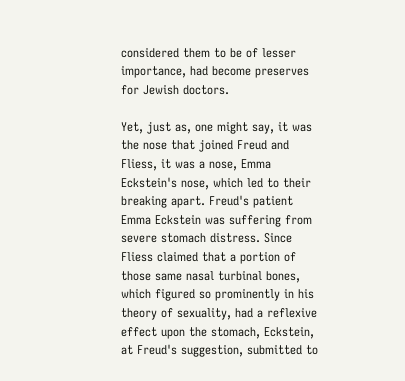considered them to be of lesser importance, had become preserves for Jewish doctors.

Yet, just as, one might say, it was the nose that joined Freud and Fliess, it was a nose, Emma Eckstein's nose, which led to their breaking apart. Freud's patient Emma Eckstein was suffering from severe stomach distress. Since Fliess claimed that a portion of those same nasal turbinal bones, which figured so prominently in his theory of sexuality, had a reflexive effect upon the stomach, Eckstein, at Freud's suggestion, submitted to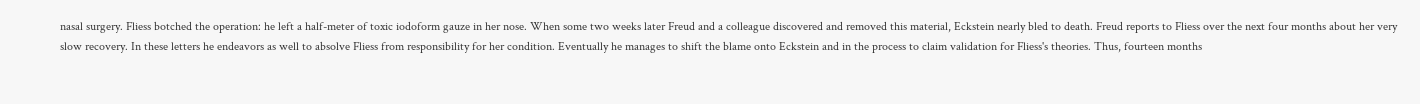nasal surgery. Fliess botched the operation: he left a half-meter of toxic iodoform gauze in her nose. When some two weeks later Freud and a colleague discovered and removed this material, Eckstein nearly bled to death. Freud reports to Fliess over the next four months about her very slow recovery. In these letters he endeavors as well to absolve Fliess from responsibility for her condition. Eventually he manages to shift the blame onto Eckstein and in the process to claim validation for Fliess's theories. Thus, fourteen months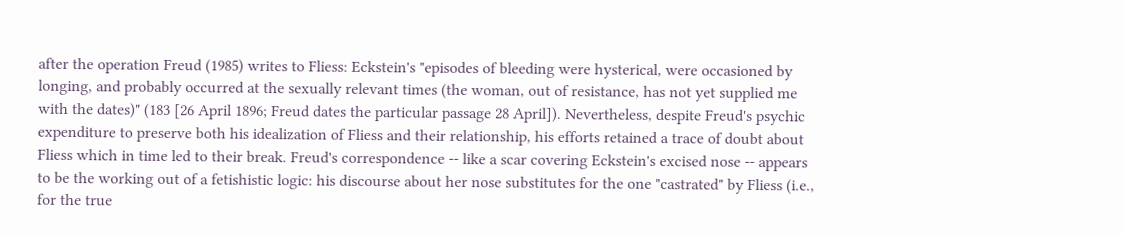after the operation Freud (1985) writes to Fliess: Eckstein's "episodes of bleeding were hysterical, were occasioned by longing, and probably occurred at the sexually relevant times (the woman, out of resistance, has not yet supplied me with the dates)" (183 [26 April 1896; Freud dates the particular passage 28 April]). Nevertheless, despite Freud's psychic expenditure to preserve both his idealization of Fliess and their relationship, his efforts retained a trace of doubt about Fliess which in time led to their break. Freud's correspondence -- like a scar covering Eckstein's excised nose -- appears to be the working out of a fetishistic logic: his discourse about her nose substitutes for the one "castrated" by Fliess (i.e., for the true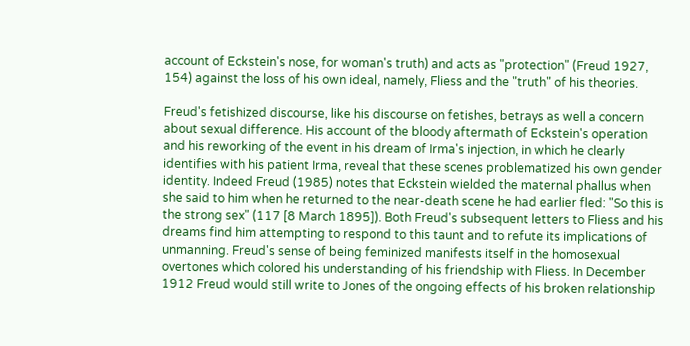account of Eckstein's nose, for woman's truth) and acts as "protection" (Freud 1927, 154) against the loss of his own ideal, namely, Fliess and the "truth" of his theories.

Freud's fetishized discourse, like his discourse on fetishes, betrays as well a concern about sexual difference. His account of the bloody aftermath of Eckstein's operation and his reworking of the event in his dream of Irma's injection, in which he clearly identifies with his patient Irma, reveal that these scenes problematized his own gender identity. Indeed Freud (1985) notes that Eckstein wielded the maternal phallus when she said to him when he returned to the near-death scene he had earlier fled: "So this is the strong sex" (117 [8 March 1895]). Both Freud's subsequent letters to Fliess and his dreams find him attempting to respond to this taunt and to refute its implications of unmanning. Freud's sense of being feminized manifests itself in the homosexual overtones which colored his understanding of his friendship with Fliess. In December 1912 Freud would still write to Jones of the ongoing effects of his broken relationship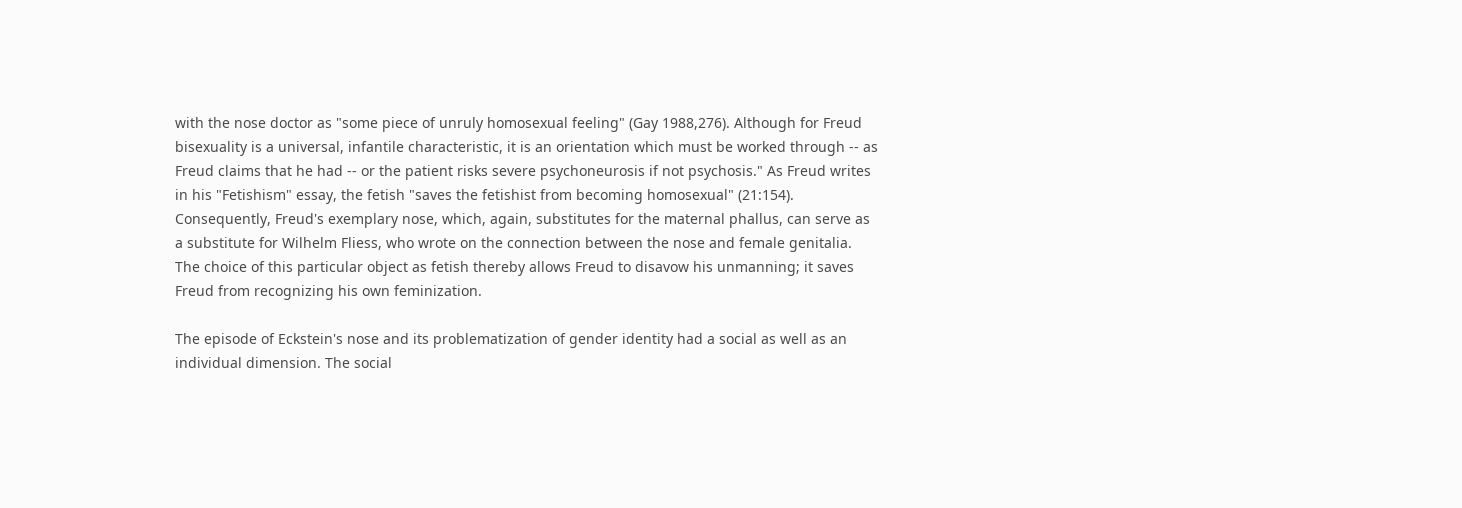with the nose doctor as "some piece of unruly homosexual feeling" (Gay 1988,276). Although for Freud bisexuality is a universal, infantile characteristic, it is an orientation which must be worked through -- as Freud claims that he had -- or the patient risks severe psychoneurosis if not psychosis." As Freud writes in his "Fetishism" essay, the fetish "saves the fetishist from becoming homosexual" (21:154). Consequently, Freud's exemplary nose, which, again, substitutes for the maternal phallus, can serve as a substitute for Wilhelm Fliess, who wrote on the connection between the nose and female genitalia. The choice of this particular object as fetish thereby allows Freud to disavow his unmanning; it saves Freud from recognizing his own feminization.

The episode of Eckstein's nose and its problematization of gender identity had a social as well as an individual dimension. The social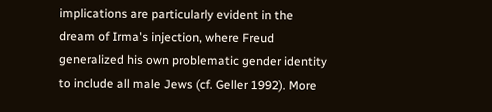implications are particularly evident in the dream of Irma's injection, where Freud generalized his own problematic gender identity to include all male Jews (cf. Geller 1992). More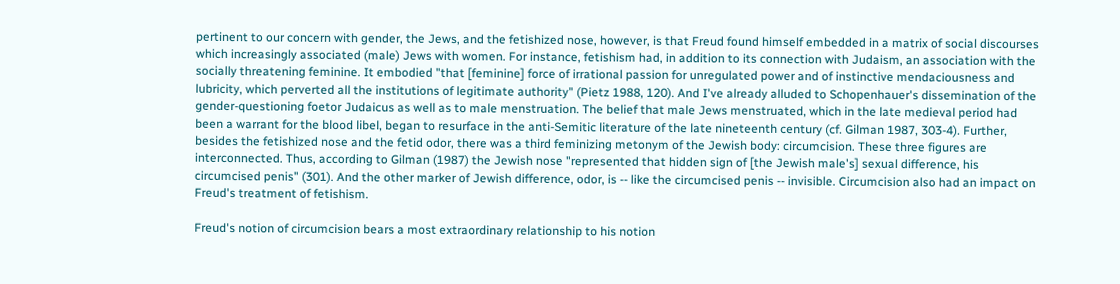pertinent to our concern with gender, the Jews, and the fetishized nose, however, is that Freud found himself embedded in a matrix of social discourses which increasingly associated (male) Jews with women. For instance, fetishism had, in addition to its connection with Judaism, an association with the socially threatening feminine. It embodied "that [feminine] force of irrational passion for unregulated power and of instinctive mendaciousness and lubricity, which perverted all the institutions of legitimate authority" (Pietz 1988, 120). And I've already alluded to Schopenhauer's dissemination of the gender-questioning foetor Judaicus as well as to male menstruation. The belief that male Jews menstruated, which in the late medieval period had been a warrant for the blood libel, began to resurface in the anti-Semitic literature of the late nineteenth century (cf. Gilman 1987, 303-4). Further, besides the fetishized nose and the fetid odor, there was a third feminizing metonym of the Jewish body: circumcision. These three figures are interconnected. Thus, according to Gilman (1987) the Jewish nose "represented that hidden sign of [the Jewish male's] sexual difference, his circumcised penis" (301). And the other marker of Jewish difference, odor, is -- like the circumcised penis -- invisible. Circumcision also had an impact on Freud's treatment of fetishism.

Freud's notion of circumcision bears a most extraordinary relationship to his notion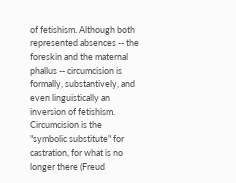of fetishism. Although both represented absences -- the foreskin and the maternal phallus -- circumcision is formally, substantively, and even linguistically an inversion of fetishism. Circumcision is the "symbolic substitute" for castration, for what is no longer there (Freud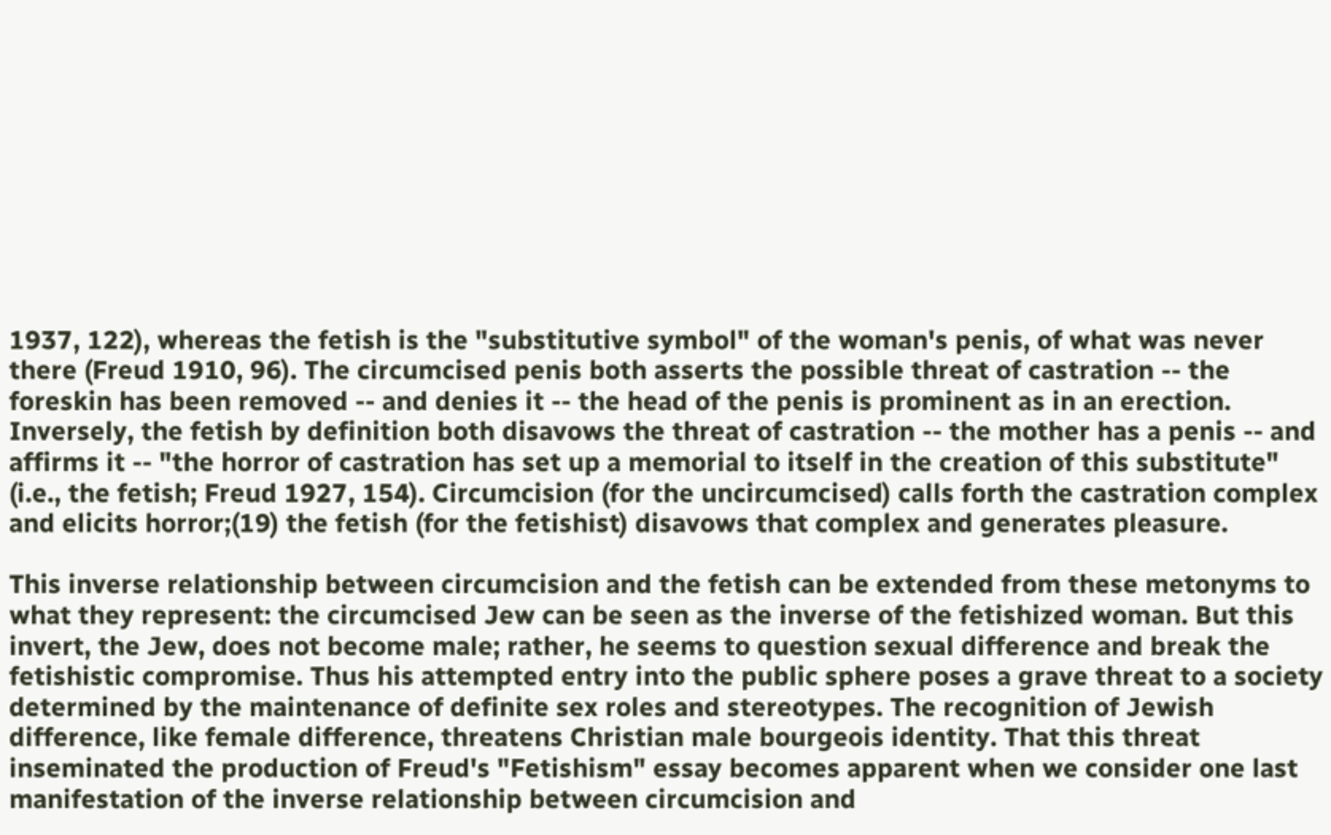1937, 122), whereas the fetish is the "substitutive symbol" of the woman's penis, of what was never there (Freud 1910, 96). The circumcised penis both asserts the possible threat of castration -- the foreskin has been removed -- and denies it -- the head of the penis is prominent as in an erection. Inversely, the fetish by definition both disavows the threat of castration -- the mother has a penis -- and affirms it -- "the horror of castration has set up a memorial to itself in the creation of this substitute" (i.e., the fetish; Freud 1927, 154). Circumcision (for the uncircumcised) calls forth the castration complex and elicits horror;(19) the fetish (for the fetishist) disavows that complex and generates pleasure.

This inverse relationship between circumcision and the fetish can be extended from these metonyms to what they represent: the circumcised Jew can be seen as the inverse of the fetishized woman. But this invert, the Jew, does not become male; rather, he seems to question sexual difference and break the fetishistic compromise. Thus his attempted entry into the public sphere poses a grave threat to a society determined by the maintenance of definite sex roles and stereotypes. The recognition of Jewish difference, like female difference, threatens Christian male bourgeois identity. That this threat inseminated the production of Freud's "Fetishism" essay becomes apparent when we consider one last manifestation of the inverse relationship between circumcision and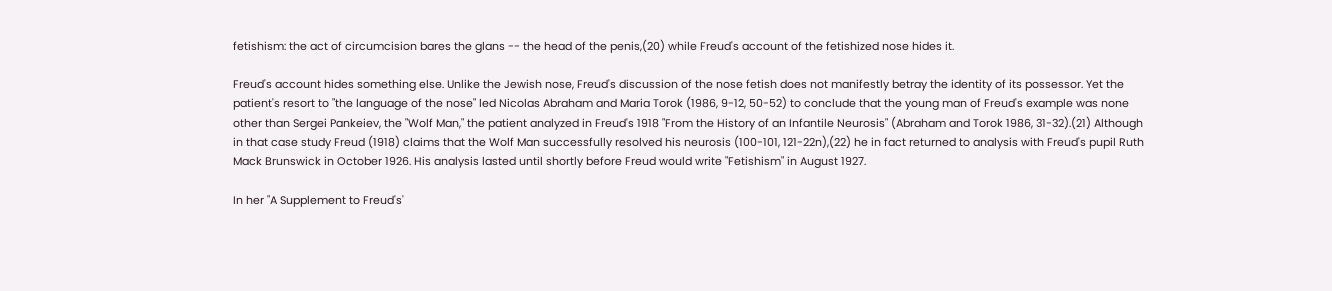fetishism: the act of circumcision bares the glans -- the head of the penis,(20) while Freud's account of the fetishized nose hides it.

Freud's account hides something else. Unlike the Jewish nose, Freud's discussion of the nose fetish does not manifestly betray the identity of its possessor. Yet the patient's resort to "the language of the nose" led Nicolas Abraham and Maria Torok (1986, 9-12, 50-52) to conclude that the young man of Freud's example was none other than Sergei Pankeiev, the "Wolf Man," the patient analyzed in Freud's 1918 "From the History of an Infantile Neurosis" (Abraham and Torok 1986, 31-32).(21) Although in that case study Freud (1918) claims that the Wolf Man successfully resolved his neurosis (100-101, 121-22n),(22) he in fact returned to analysis with Freud's pupil Ruth Mack Brunswick in October 1926. His analysis lasted until shortly before Freud would write "Fetishism" in August 1927.

In her "A Supplement to Freud's'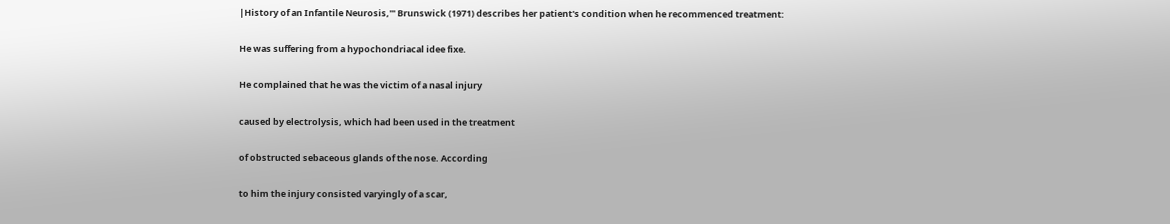|History of an Infantile Neurosis,'" Brunswick (1971) describes her patient's condition when he recommenced treatment:

He was suffering from a hypochondriacal idee fixe.

He complained that he was the victim of a nasal injury

caused by electrolysis, which had been used in the treatment

of obstructed sebaceous glands of the nose. According

to him the injury consisted varyingly of a scar,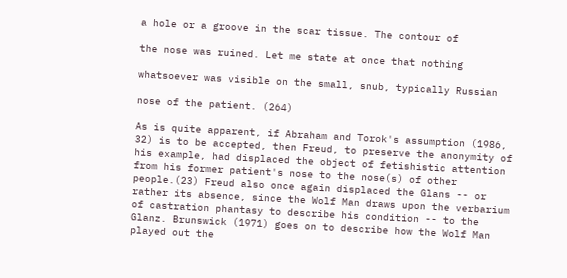a hole or a groove in the scar tissue. The contour of

the nose was ruined. Let me state at once that nothing

whatsoever was visible on the small, snub, typically Russian

nose of the patient. (264)

As is quite apparent, if Abraham and Torok's assumption (1986, 32) is to be accepted, then Freud, to preserve the anonymity of his example, had displaced the object of fetishistic attention from his former patient's nose to the nose(s) of other people.(23) Freud also once again displaced the Glans -- or rather its absence, since the Wolf Man draws upon the verbarium of castration phantasy to describe his condition -- to the Glanz. Brunswick (1971) goes on to describe how the Wolf Man played out the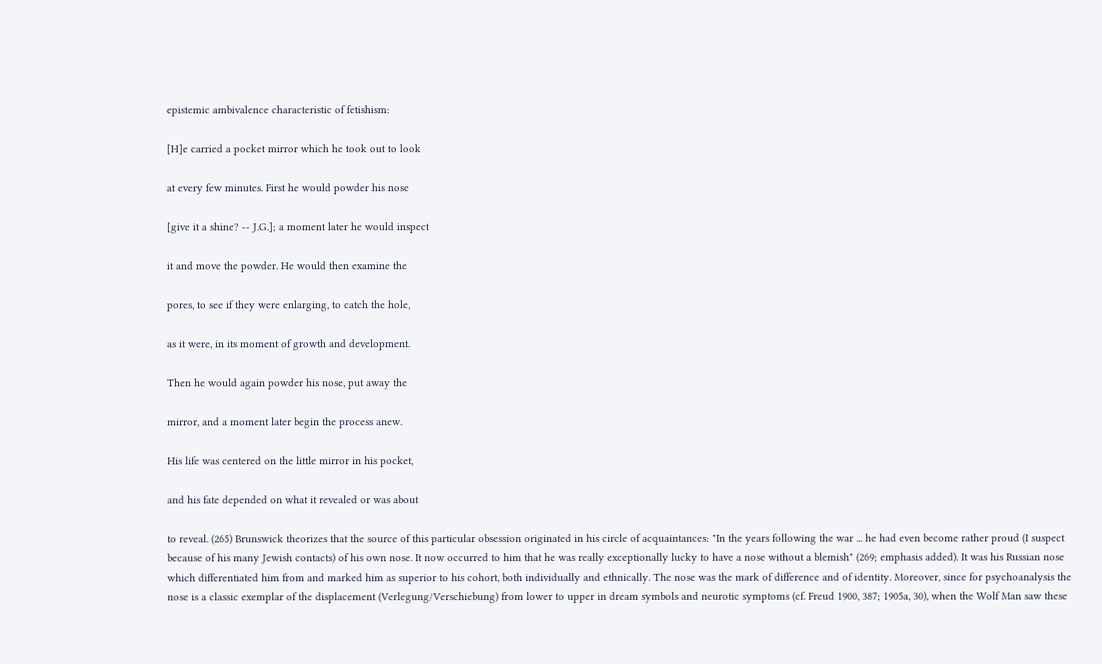epistemic ambivalence characteristic of fetishism:

[H]e carried a pocket mirror which he took out to look

at every few minutes. First he would powder his nose

[give it a shine? -- J.G.]; a moment later he would inspect

it and move the powder. He would then examine the

pores, to see if they were enlarging, to catch the hole,

as it were, in its moment of growth and development.

Then he would again powder his nose, put away the

mirror, and a moment later begin the process anew.

His life was centered on the little mirror in his pocket,

and his fate depended on what it revealed or was about

to reveal. (265) Brunswick theorizes that the source of this particular obsession originated in his circle of acquaintances: "In the years following the war ... he had even become rather proud (I suspect because of his many Jewish contacts) of his own nose. It now occurred to him that he was really exceptionally lucky to have a nose without a blemish" (269; emphasis added). It was his Russian nose which differentiated him from and marked him as superior to his cohort, both individually and ethnically. The nose was the mark of difference and of identity. Moreover, since for psychoanalysis the nose is a classic exemplar of the displacement (Verlegung/Verschiebung) from lower to upper in dream symbols and neurotic symptoms (cf. Freud 1900, 387; 1905a, 30), when the Wolf Man saw these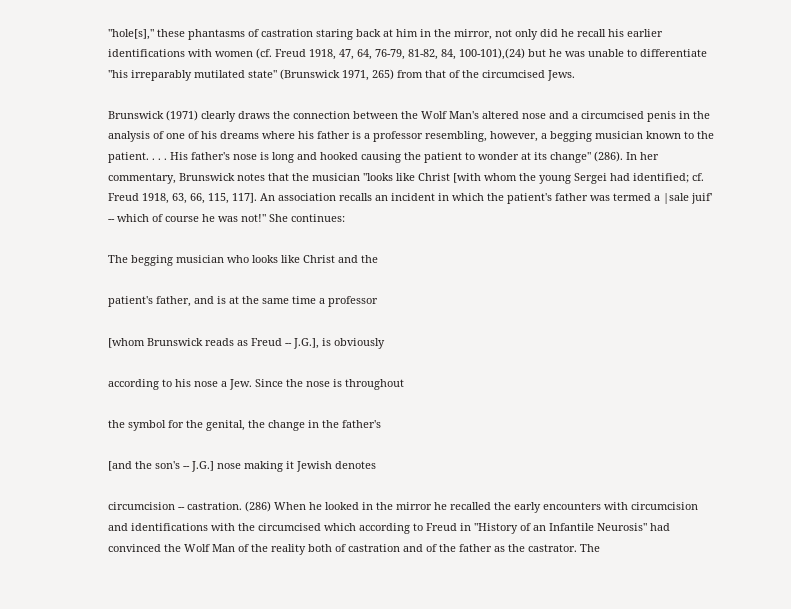"hole[s]," these phantasms of castration staring back at him in the mirror, not only did he recall his earlier identifications with women (cf. Freud 1918, 47, 64, 76-79, 81-82, 84, 100-101),(24) but he was unable to differentiate "his irreparably mutilated state" (Brunswick 1971, 265) from that of the circumcised Jews.

Brunswick (1971) clearly draws the connection between the Wolf Man's altered nose and a circumcised penis in the analysis of one of his dreams where his father is a professor resembling, however, a begging musician known to the patient. . . . His father's nose is long and hooked causing the patient to wonder at its change" (286). In her commentary, Brunswick notes that the musician "looks like Christ [with whom the young Sergei had identified; cf. Freud 1918, 63, 66, 115, 117]. An association recalls an incident in which the patient's father was termed a |sale juif' -- which of course he was not!" She continues:

The begging musician who looks like Christ and the

patient's father, and is at the same time a professor

[whom Brunswick reads as Freud -- J.G.], is obviously

according to his nose a Jew. Since the nose is throughout

the symbol for the genital, the change in the father's

[and the son's -- J.G.] nose making it Jewish denotes

circumcision -- castration. (286) When he looked in the mirror he recalled the early encounters with circumcision and identifications with the circumcised which according to Freud in "History of an Infantile Neurosis" had convinced the Wolf Man of the reality both of castration and of the father as the castrator. The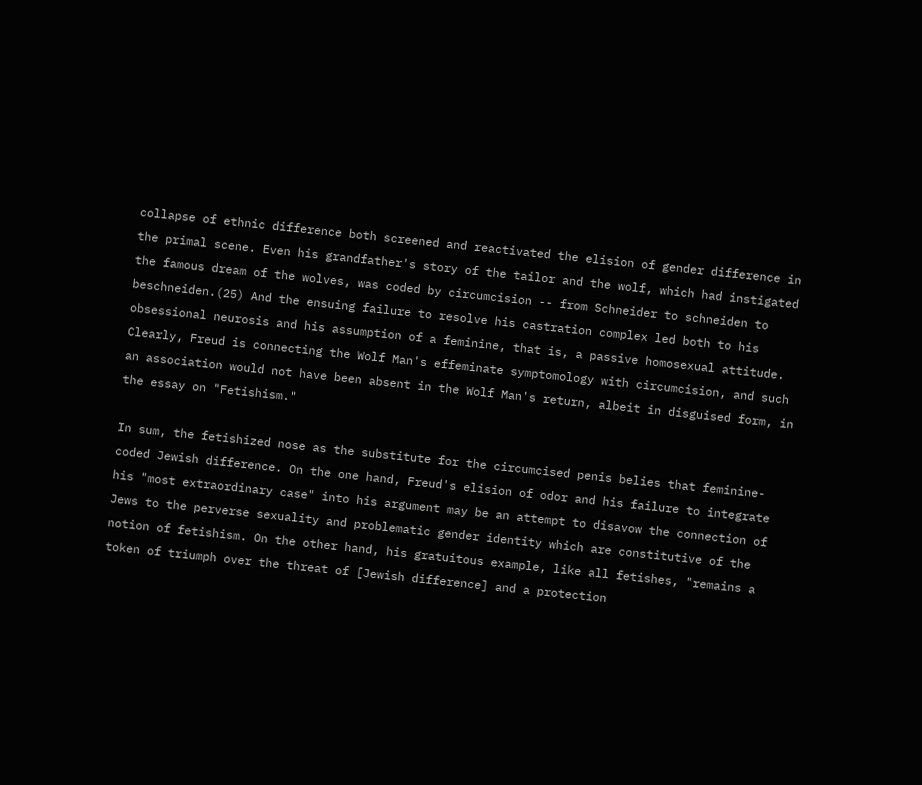collapse of ethnic difference both screened and reactivated the elision of gender difference in the primal scene. Even his grandfather's story of the tailor and the wolf, which had instigated the famous dream of the wolves, was coded by circumcision -- from Schneider to schneiden to beschneiden.(25) And the ensuing failure to resolve his castration complex led both to his obsessional neurosis and his assumption of a feminine, that is, a passive homosexual attitude. Clearly, Freud is connecting the Wolf Man's effeminate symptomology with circumcision, and such an association would not have been absent in the Wolf Man's return, albeit in disguised form, in the essay on "Fetishism."

In sum, the fetishized nose as the substitute for the circumcised penis belies that feminine-coded Jewish difference. On the one hand, Freud's elision of odor and his failure to integrate his "most extraordinary case" into his argument may be an attempt to disavow the connection of Jews to the perverse sexuality and problematic gender identity which are constitutive of the notion of fetishism. On the other hand, his gratuitous example, like all fetishes, "remains a token of triumph over the threat of [Jewish difference] and a protection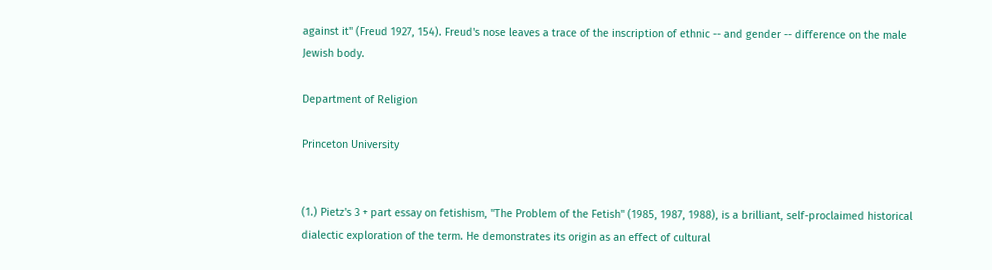against it" (Freud 1927, 154). Freud's nose leaves a trace of the inscription of ethnic -- and gender -- difference on the male Jewish body.

Department of Religion

Princeton University


(1.) Pietz's 3 + part essay on fetishism, "The Problem of the Fetish" (1985, 1987, 1988), is a brilliant, self-proclaimed historical dialectic exploration of the term. He demonstrates its origin as an effect of cultural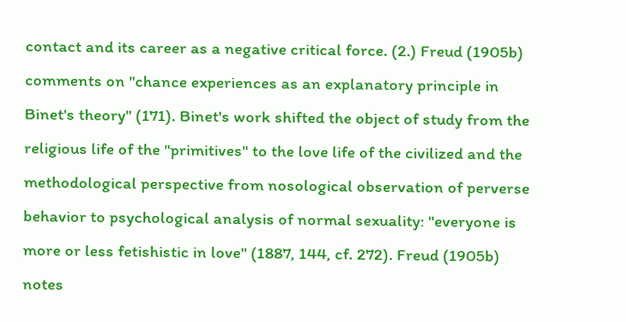contact and its career as a negative critical force. (2.) Freud (1905b) comments on "chance experiences as an explanatory principle in Binet's theory" (171). Binet's work shifted the object of study from the religious life of the "primitives" to the love life of the civilized and the methodological perspective from nosological observation of perverse behavior to psychological analysis of normal sexuality: "everyone is more or less fetishistic in love" (1887, 144, cf. 272). Freud (1905b) notes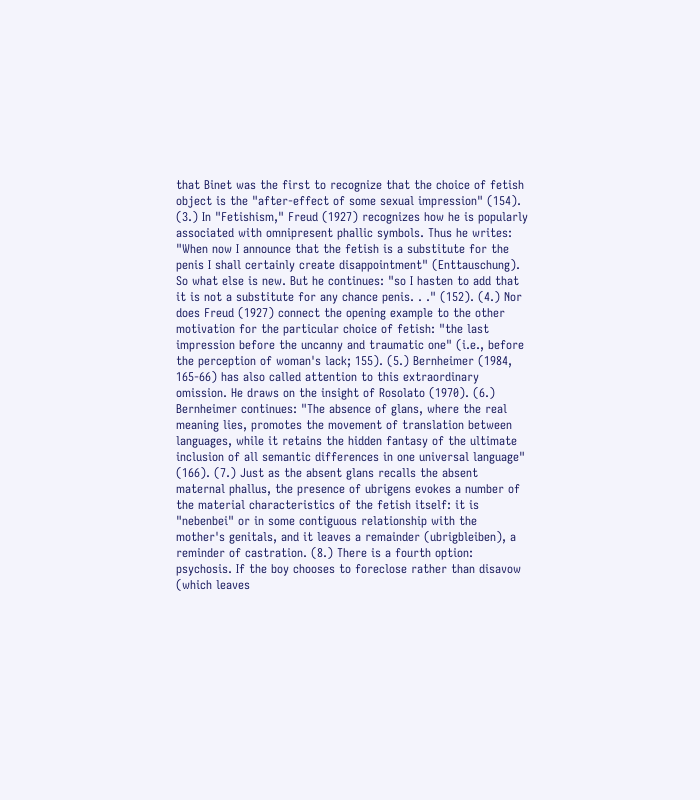that Binet was the first to recognize that the choice of fetish object is the "after-effect of some sexual impression" (154). (3.) In "Fetishism," Freud (1927) recognizes how he is popularly associated with omnipresent phallic symbols. Thus he writes: "When now I announce that the fetish is a substitute for the penis I shall certainly create disappointment" (Enttauschung). So what else is new. But he continues: "so I hasten to add that it is not a substitute for any chance penis. . ." (152). (4.) Nor does Freud (1927) connect the opening example to the other motivation for the particular choice of fetish: "the last impression before the uncanny and traumatic one" (i.e., before the perception of woman's lack; 155). (5.) Bernheimer (1984, 165-66) has also called attention to this extraordinary omission. He draws on the insight of Rosolato (1970). (6.) Bernheimer continues: "The absence of glans, where the real meaning lies, promotes the movement of translation between languages, while it retains the hidden fantasy of the ultimate inclusion of all semantic differences in one universal language" (166). (7.) Just as the absent glans recalls the absent maternal phallus, the presence of ubrigens evokes a number of the material characteristics of the fetish itself: it is "nebenbei" or in some contiguous relationship with the mother's genitals, and it leaves a remainder (ubrigbleiben), a reminder of castration. (8.) There is a fourth option: psychosis. If the boy chooses to foreclose rather than disavow (which leaves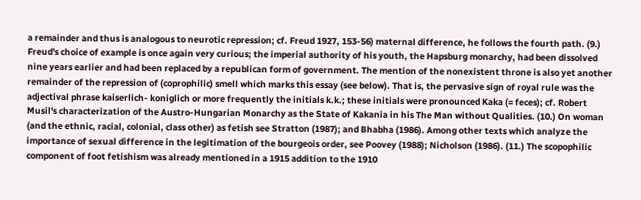a remainder and thus is analogous to neurotic repression; cf. Freud 1927, 153-56) maternal difference, he follows the fourth path. (9.) Freud's choice of example is once again very curious; the imperial authority of his youth, the Hapsburg monarchy, had been dissolved nine years earlier and had been replaced by a republican form of government. The mention of the nonexistent throne is also yet another remainder of the repression of (coprophilic) smell which marks this essay (see below). That is, the pervasive sign of royal rule was the adjectival phrase kaiserlich- koniglich or more frequently the initials k.k.; these initials were pronounced Kaka (= feces); cf. Robert Musil's characterization of the Austro-Hungarian Monarchy as the State of Kakania in his The Man without Qualities. (10.) On woman (and the ethnic, racial, colonial, class other) as fetish see Stratton (1987); and Bhabha (1986). Among other texts which analyze the importance of sexual difference in the legitimation of the bourgeois order, see Poovey (1988); Nicholson (1986). (11.) The scopophilic component of foot fetishism was already mentioned in a 1915 addition to the 1910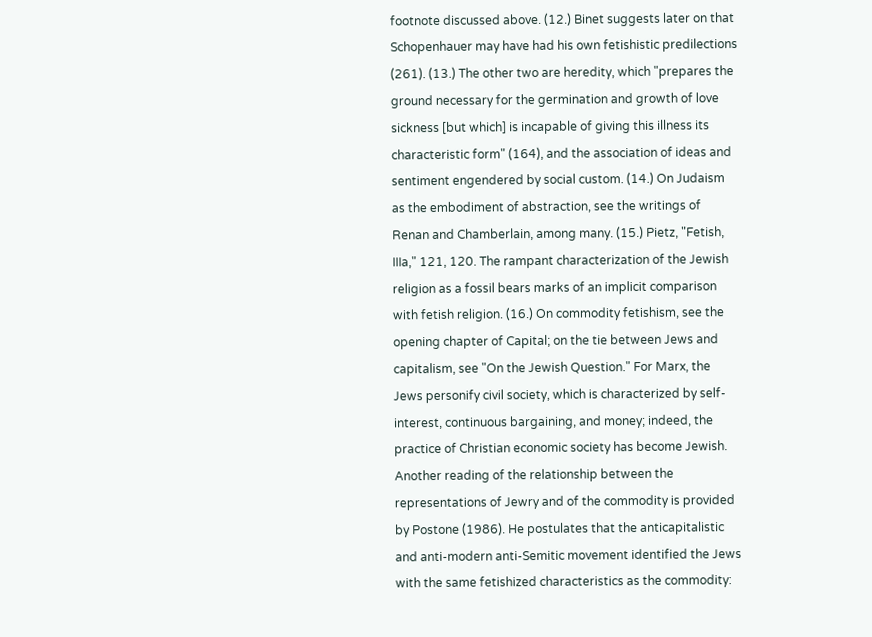footnote discussed above. (12.) Binet suggests later on that Schopenhauer may have had his own fetishistic predilections (261). (13.) The other two are heredity, which "prepares the ground necessary for the germination and growth of love sickness [but which] is incapable of giving this illness its characteristic form" (164), and the association of ideas and sentiment engendered by social custom. (14.) On Judaism as the embodiment of abstraction, see the writings of Renan and Chamberlain, among many. (15.) Pietz, "Fetish, IIIa," 121, 120. The rampant characterization of the Jewish religion as a fossil bears marks of an implicit comparison with fetish religion. (16.) On commodity fetishism, see the opening chapter of Capital; on the tie between Jews and capitalism, see "On the Jewish Question." For Marx, the Jews personify civil society, which is characterized by self-interest, continuous bargaining, and money; indeed, the practice of Christian economic society has become Jewish. Another reading of the relationship between the representations of Jewry and of the commodity is provided by Postone (1986). He postulates that the anticapitalistic and anti-modern anti-Semitic movement identified the Jews with the same fetishized characteristics as the commodity: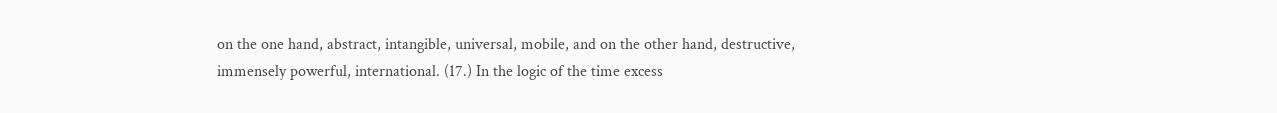on the one hand, abstract, intangible, universal, mobile, and on the other hand, destructive, immensely powerful, international. (17.) In the logic of the time excess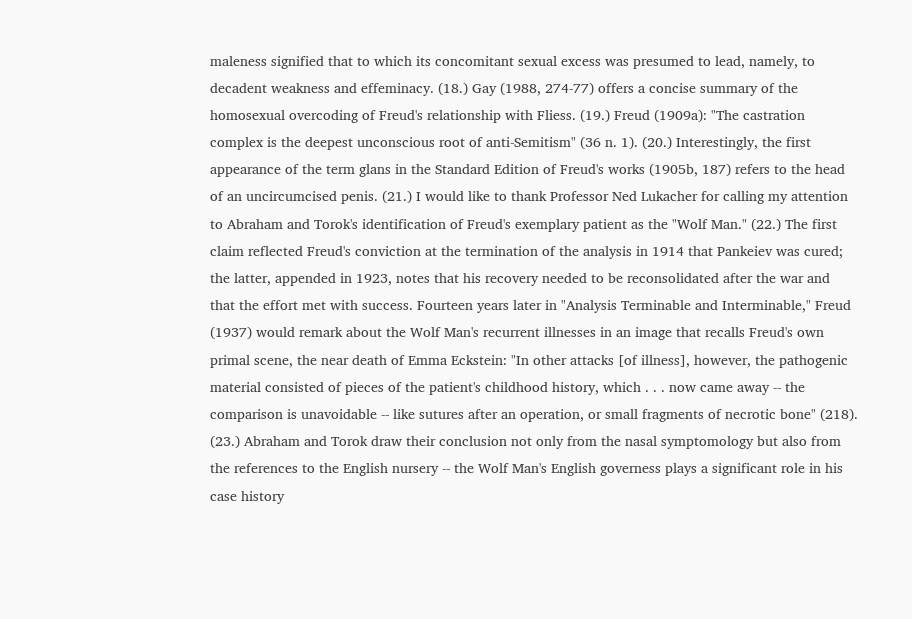maleness signified that to which its concomitant sexual excess was presumed to lead, namely, to decadent weakness and effeminacy. (18.) Gay (1988, 274-77) offers a concise summary of the homosexual overcoding of Freud's relationship with Fliess. (19.) Freud (1909a): "The castration complex is the deepest unconscious root of anti-Semitism" (36 n. 1). (20.) Interestingly, the first appearance of the term glans in the Standard Edition of Freud's works (1905b, 187) refers to the head of an uncircumcised penis. (21.) I would like to thank Professor Ned Lukacher for calling my attention to Abraham and Torok's identification of Freud's exemplary patient as the "Wolf Man." (22.) The first claim reflected Freud's conviction at the termination of the analysis in 1914 that Pankeiev was cured; the latter, appended in 1923, notes that his recovery needed to be reconsolidated after the war and that the effort met with success. Fourteen years later in "Analysis Terminable and Interminable," Freud (1937) would remark about the Wolf Man's recurrent illnesses in an image that recalls Freud's own primal scene, the near death of Emma Eckstein: "In other attacks [of illness], however, the pathogenic material consisted of pieces of the patient's childhood history, which . . . now came away -- the comparison is unavoidable -- like sutures after an operation, or small fragments of necrotic bone" (218). (23.) Abraham and Torok draw their conclusion not only from the nasal symptomology but also from the references to the English nursery -- the Wolf Man's English governess plays a significant role in his case history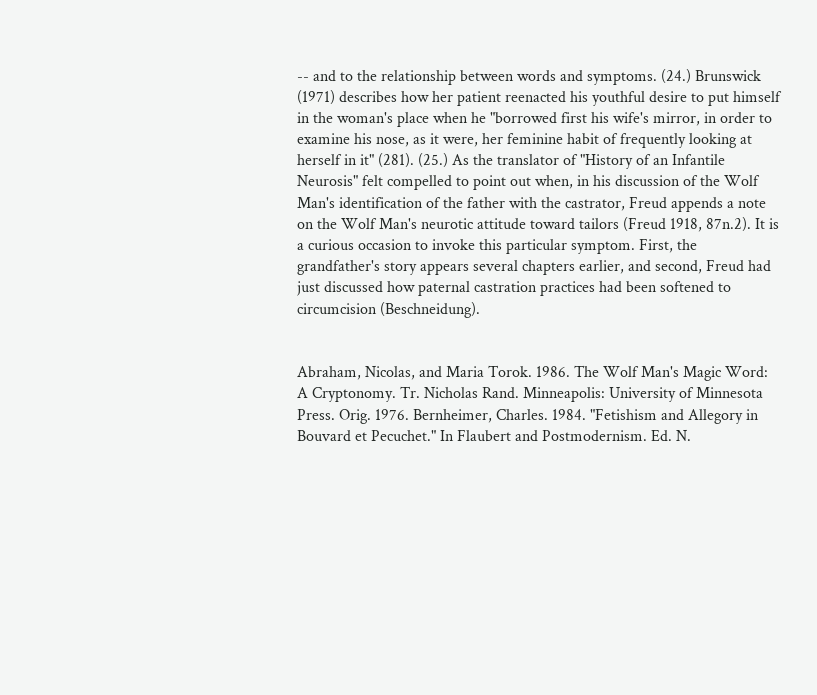-- and to the relationship between words and symptoms. (24.) Brunswick (1971) describes how her patient reenacted his youthful desire to put himself in the woman's place when he "borrowed first his wife's mirror, in order to examine his nose, as it were, her feminine habit of frequently looking at herself in it" (281). (25.) As the translator of "History of an Infantile Neurosis" felt compelled to point out when, in his discussion of the Wolf Man's identification of the father with the castrator, Freud appends a note on the Wolf Man's neurotic attitude toward tailors (Freud 1918, 87n.2). It is a curious occasion to invoke this particular symptom. First, the grandfather's story appears several chapters earlier, and second, Freud had just discussed how paternal castration practices had been softened to circumcision (Beschneidung).


Abraham, Nicolas, and Maria Torok. 1986. The Wolf Man's Magic Word: A Cryptonomy. Tr. Nicholas Rand. Minneapolis: University of Minnesota Press. Orig. 1976. Bernheimer, Charles. 1984. "Fetishism and Allegory in Bouvard et Pecuchet." In Flaubert and Postmodernism. Ed. N.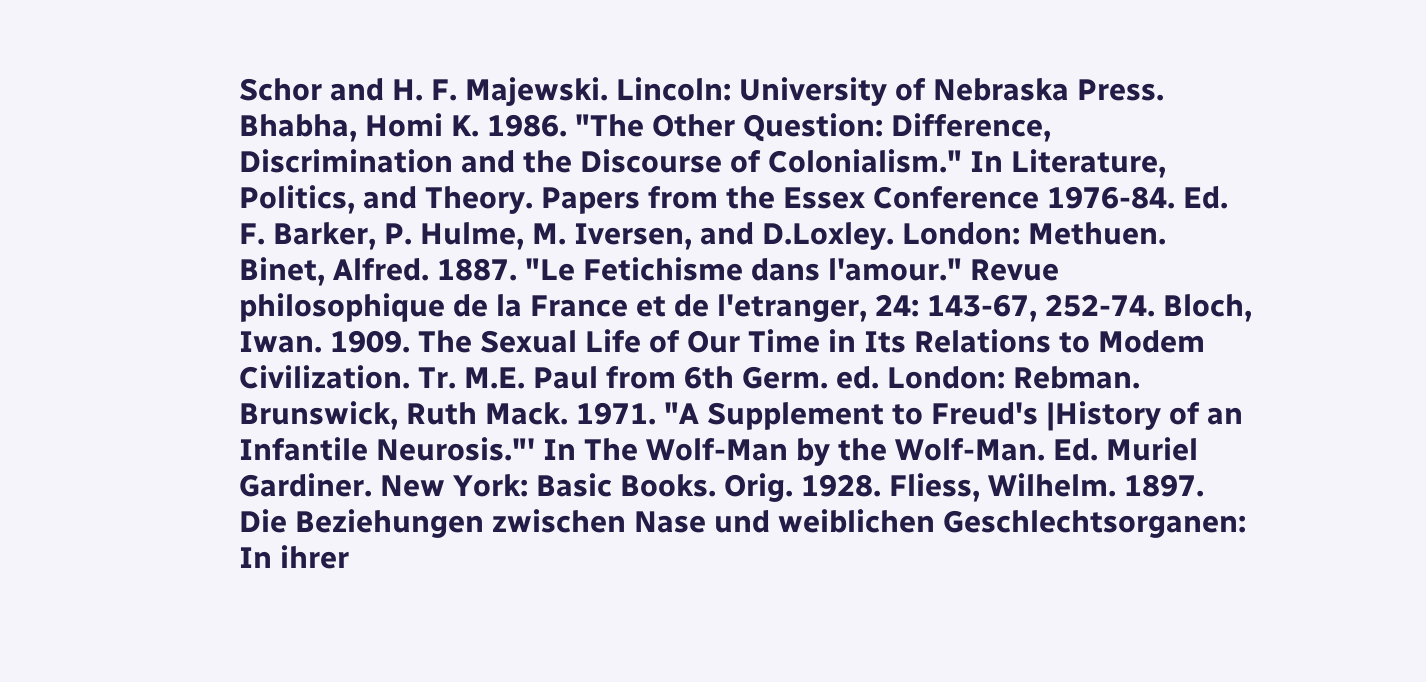Schor and H. F. Majewski. Lincoln: University of Nebraska Press. Bhabha, Homi K. 1986. "The Other Question: Difference, Discrimination and the Discourse of Colonialism." In Literature, Politics, and Theory. Papers from the Essex Conference 1976-84. Ed. F. Barker, P. Hulme, M. Iversen, and D.Loxley. London: Methuen. Binet, Alfred. 1887. "Le Fetichisme dans l'amour." Revue philosophique de la France et de l'etranger, 24: 143-67, 252-74. Bloch, Iwan. 1909. The Sexual Life of Our Time in Its Relations to Modem Civilization. Tr. M.E. Paul from 6th Germ. ed. London: Rebman. Brunswick, Ruth Mack. 1971. "A Supplement to Freud's |History of an Infantile Neurosis."' In The Wolf-Man by the Wolf-Man. Ed. Muriel Gardiner. New York: Basic Books. Orig. 1928. Fliess, Wilhelm. 1897. Die Beziehungen zwischen Nase und weiblichen Geschlechtsorganen: In ihrer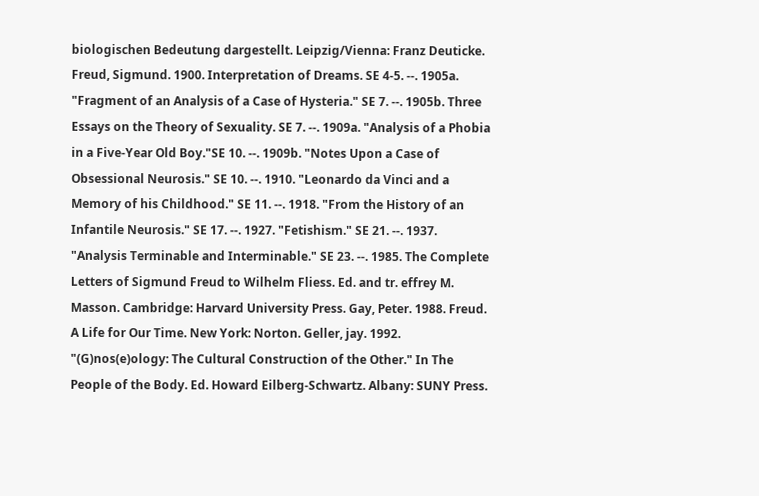biologischen Bedeutung dargestellt. Leipzig/Vienna: Franz Deuticke. Freud, Sigmund. 1900. Interpretation of Dreams. SE 4-5. --. 1905a. "Fragment of an Analysis of a Case of Hysteria." SE 7. --. 1905b. Three Essays on the Theory of Sexuality. SE 7. --. 1909a. "Analysis of a Phobia in a Five-Year Old Boy."SE 10. --. 1909b. "Notes Upon a Case of Obsessional Neurosis." SE 10. --. 1910. "Leonardo da Vinci and a Memory of his Childhood." SE 11. --. 1918. "From the History of an Infantile Neurosis." SE 17. --. 1927. "Fetishism." SE 21. --. 1937. "Analysis Terminable and Interminable." SE 23. --. 1985. The Complete Letters of Sigmund Freud to Wilhelm Fliess. Ed. and tr. effrey M. Masson. Cambridge: Harvard University Press. Gay, Peter. 1988. Freud. A Life for Our Time. New York: Norton. Geller, jay. 1992. "(G)nos(e)ology: The Cultural Construction of the Other." In The People of the Body. Ed. Howard Eilberg-Schwartz. Albany: SUNY Press.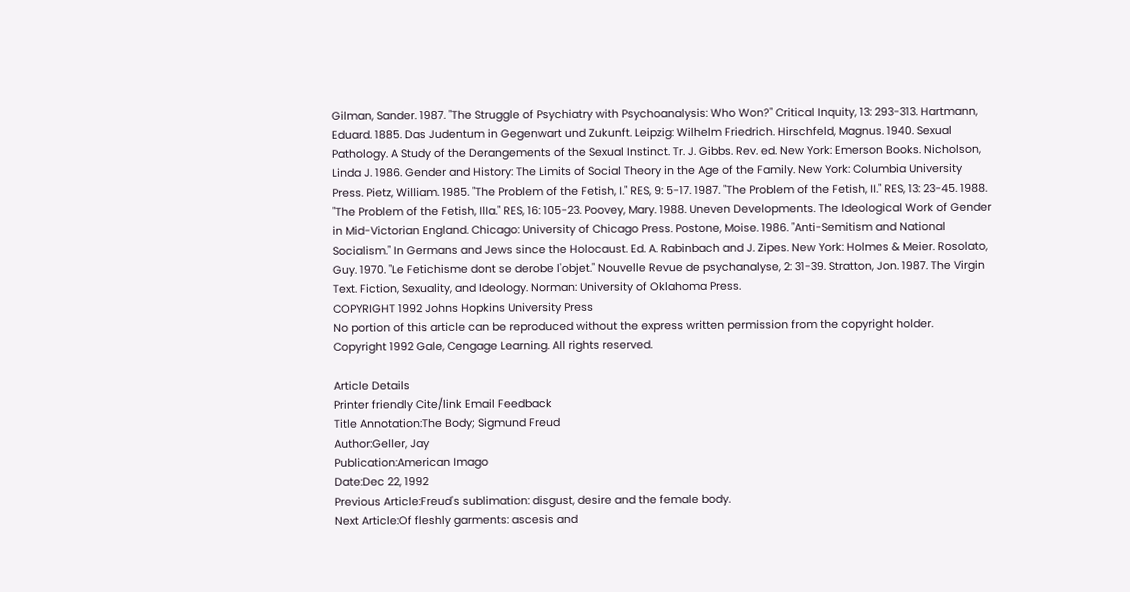Gilman, Sander. 1987. "The Struggle of Psychiatry with Psychoanalysis: Who Won?" Critical Inquity, 13: 293-313. Hartmann, Eduard. 1885. Das Judentum in Gegenwart und Zukunft. Leipzig: Wilhelm Friedrich. Hirschfeld, Magnus. 1940. Sexual Pathology. A Study of the Derangements of the Sexual Instinct. Tr. J. Gibbs. Rev. ed. New York: Emerson Books. Nicholson, Linda J. 1986. Gender and History: The Limits of Social Theory in the Age of the Family. New York: Columbia University Press. Pietz, William. 1985. "The Problem of the Fetish, I." RES, 9: 5-17. 1987. "The Problem of the Fetish, II." RES, 13: 23-45. 1988. "The Problem of the Fetish, IlIa." RES, 16: 105-23. Poovey, Mary. 1988. Uneven Developments. The Ideological Work of Gender in Mid-Victorian England. Chicago: University of Chicago Press. Postone, Moise. 1986. "Anti-Semitism and National Socialism." In Germans and Jews since the Holocaust. Ed. A. Rabinbach and J. Zipes. New York: Holmes & Meier. Rosolato, Guy. 1970. "Le Fetichisme dont se derobe l'objet." Nouvelle Revue de psychanalyse, 2: 31-39. Stratton, Jon. 1987. The Virgin Text. Fiction, Sexuality, and Ideology. Norman: University of Oklahoma Press.
COPYRIGHT 1992 Johns Hopkins University Press
No portion of this article can be reproduced without the express written permission from the copyright holder.
Copyright 1992 Gale, Cengage Learning. All rights reserved.

Article Details
Printer friendly Cite/link Email Feedback
Title Annotation:The Body; Sigmund Freud
Author:Geller, Jay
Publication:American Imago
Date:Dec 22, 1992
Previous Article:Freud's sublimation: disgust, desire and the female body.
Next Article:Of fleshly garments: ascesis and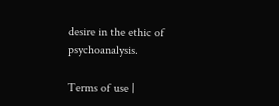desire in the ethic of psychoanalysis.

Terms of use |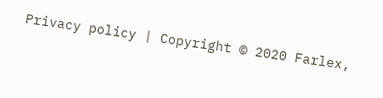Privacy policy | Copyright © 2020 Farlex,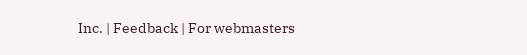Inc. | Feedback | For webmasters